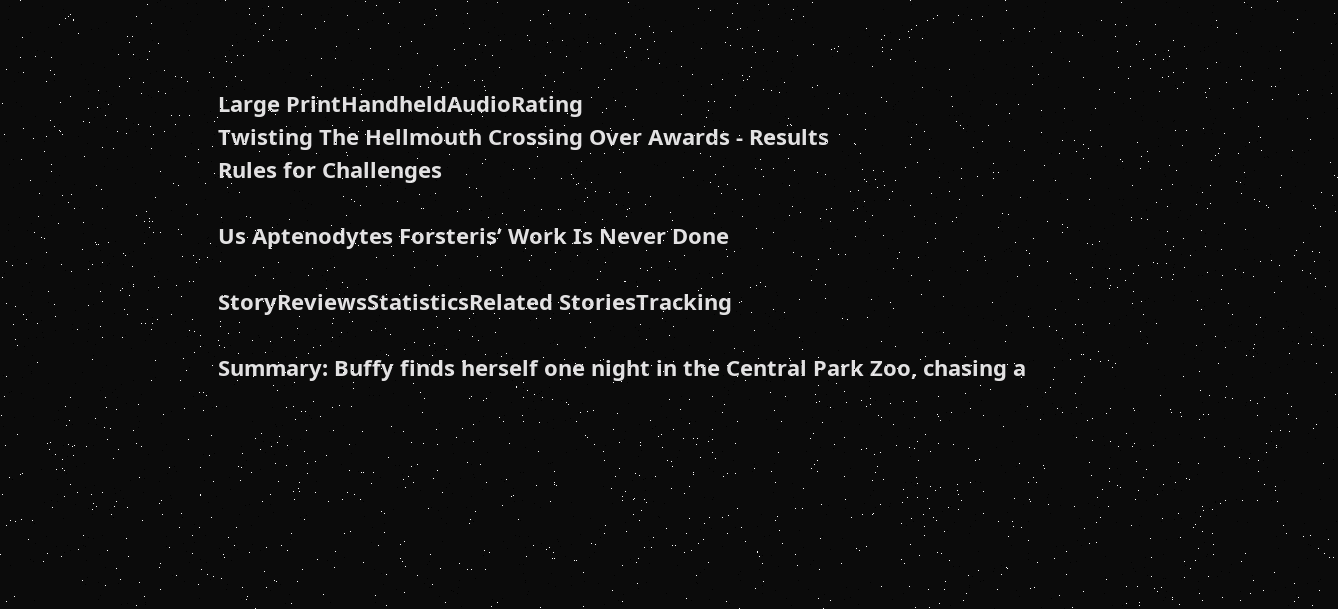Large PrintHandheldAudioRating
Twisting The Hellmouth Crossing Over Awards - Results
Rules for Challenges

Us Aptenodytes Forsteris’ Work Is Never Done

StoryReviewsStatisticsRelated StoriesTracking

Summary: Buffy finds herself one night in the Central Park Zoo, chasing a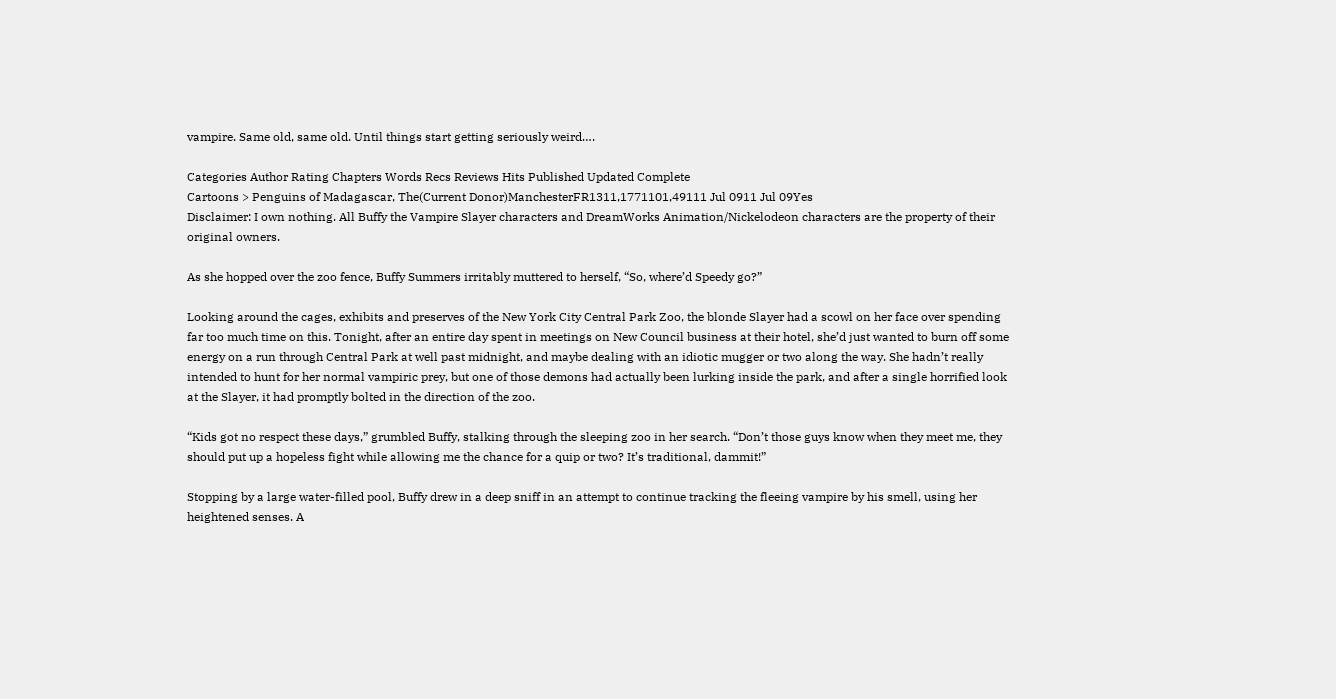vampire. Same old, same old. Until things start getting seriously weird….

Categories Author Rating Chapters Words Recs Reviews Hits Published Updated Complete
Cartoons > Penguins of Madagascar, The(Current Donor)ManchesterFR1311,1771101,49111 Jul 0911 Jul 09Yes
Disclaimer: I own nothing. All Buffy the Vampire Slayer characters and DreamWorks Animation/Nickelodeon characters are the property of their original owners.

As she hopped over the zoo fence, Buffy Summers irritably muttered to herself, “So, where’d Speedy go?”

Looking around the cages, exhibits and preserves of the New York City Central Park Zoo, the blonde Slayer had a scowl on her face over spending far too much time on this. Tonight, after an entire day spent in meetings on New Council business at their hotel, she’d just wanted to burn off some energy on a run through Central Park at well past midnight, and maybe dealing with an idiotic mugger or two along the way. She hadn’t really intended to hunt for her normal vampiric prey, but one of those demons had actually been lurking inside the park, and after a single horrified look at the Slayer, it had promptly bolted in the direction of the zoo.

“Kids got no respect these days,” grumbled Buffy, stalking through the sleeping zoo in her search. “Don’t those guys know when they meet me, they should put up a hopeless fight while allowing me the chance for a quip or two? It’s traditional, dammit!”

Stopping by a large water-filled pool, Buffy drew in a deep sniff in an attempt to continue tracking the fleeing vampire by his smell, using her heightened senses. A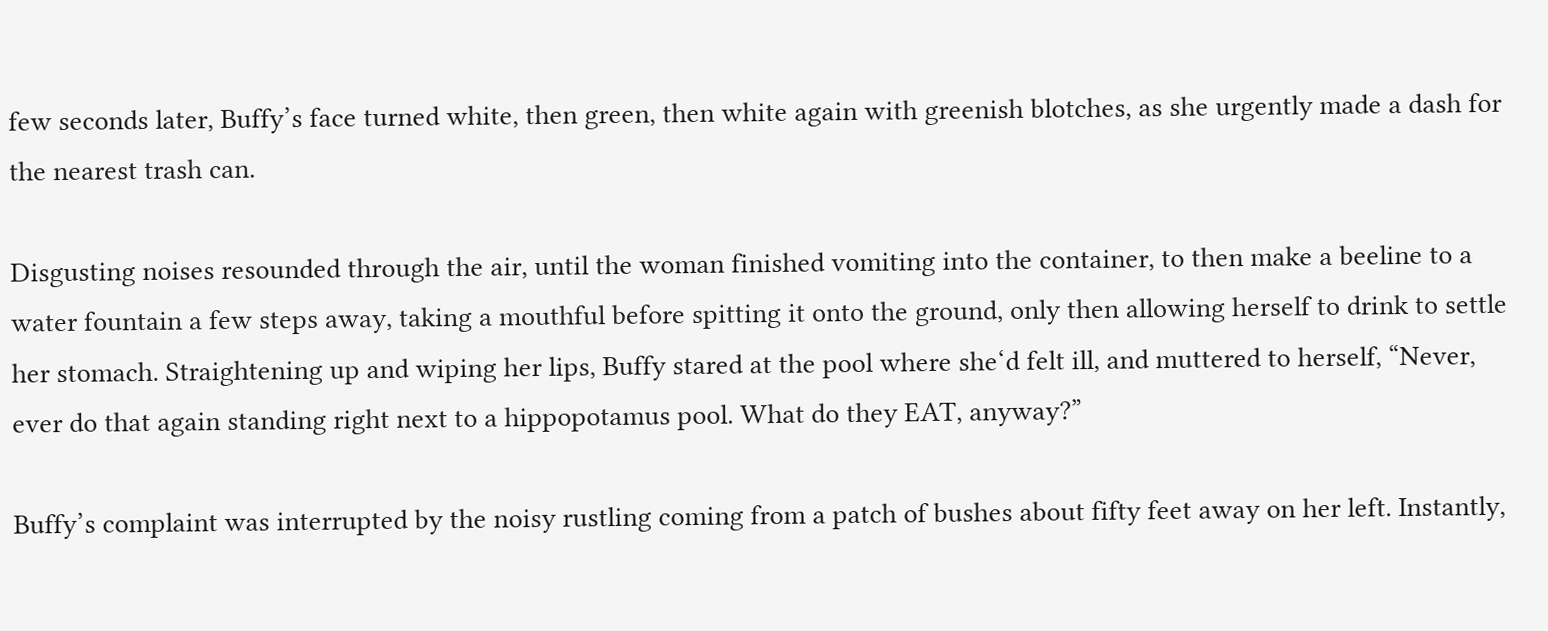few seconds later, Buffy’s face turned white, then green, then white again with greenish blotches, as she urgently made a dash for the nearest trash can.

Disgusting noises resounded through the air, until the woman finished vomiting into the container, to then make a beeline to a water fountain a few steps away, taking a mouthful before spitting it onto the ground, only then allowing herself to drink to settle her stomach. Straightening up and wiping her lips, Buffy stared at the pool where she‘d felt ill, and muttered to herself, “Never, ever do that again standing right next to a hippopotamus pool. What do they EAT, anyway?”

Buffy’s complaint was interrupted by the noisy rustling coming from a patch of bushes about fifty feet away on her left. Instantly,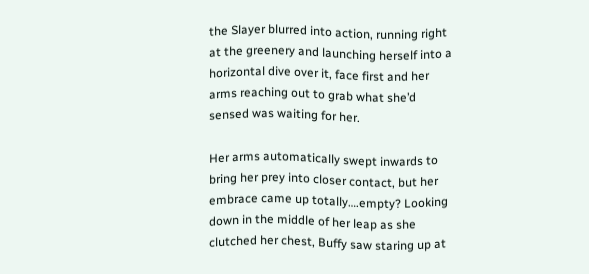the Slayer blurred into action, running right at the greenery and launching herself into a horizontal dive over it, face first and her arms reaching out to grab what she’d sensed was waiting for her.

Her arms automatically swept inwards to bring her prey into closer contact, but her embrace came up totally….empty? Looking down in the middle of her leap as she clutched her chest, Buffy saw staring up at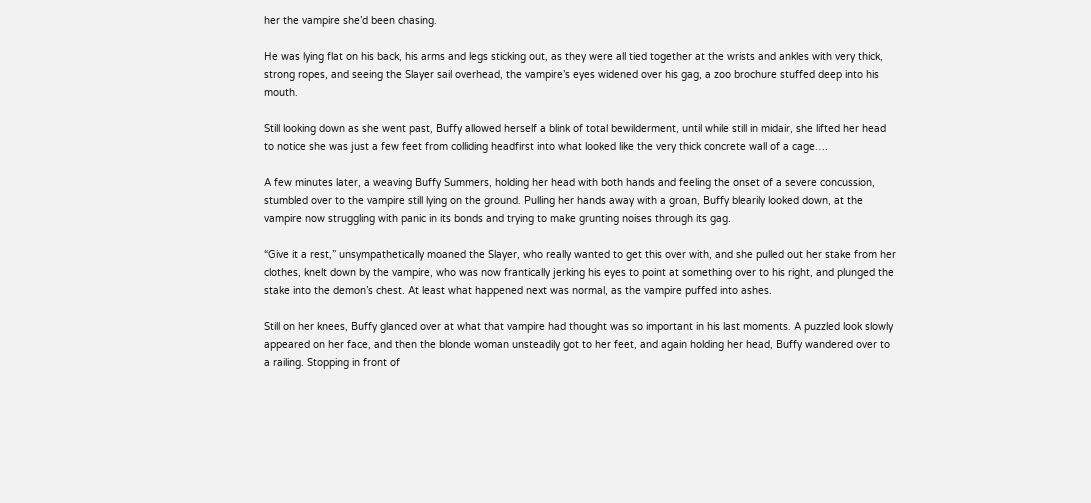her the vampire she’d been chasing.

He was lying flat on his back, his arms and legs sticking out, as they were all tied together at the wrists and ankles with very thick, strong ropes, and seeing the Slayer sail overhead, the vampire’s eyes widened over his gag, a zoo brochure stuffed deep into his mouth.

Still looking down as she went past, Buffy allowed herself a blink of total bewilderment, until while still in midair, she lifted her head to notice she was just a few feet from colliding headfirst into what looked like the very thick concrete wall of a cage….

A few minutes later, a weaving Buffy Summers, holding her head with both hands and feeling the onset of a severe concussion, stumbled over to the vampire still lying on the ground. Pulling her hands away with a groan, Buffy blearily looked down, at the vampire now struggling with panic in its bonds and trying to make grunting noises through its gag.

“Give it a rest,” unsympathetically moaned the Slayer, who really wanted to get this over with, and she pulled out her stake from her clothes, knelt down by the vampire, who was now frantically jerking his eyes to point at something over to his right, and plunged the stake into the demon’s chest. At least what happened next was normal, as the vampire puffed into ashes.

Still on her knees, Buffy glanced over at what that vampire had thought was so important in his last moments. A puzzled look slowly appeared on her face, and then the blonde woman unsteadily got to her feet, and again holding her head, Buffy wandered over to a railing. Stopping in front of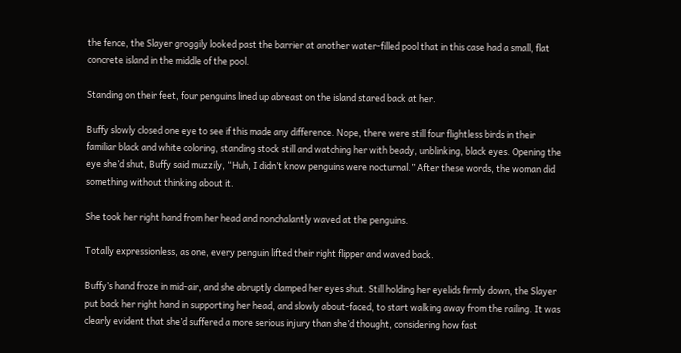the fence, the Slayer groggily looked past the barrier at another water-filled pool that in this case had a small, flat concrete island in the middle of the pool.

Standing on their feet, four penguins lined up abreast on the island stared back at her.

Buffy slowly closed one eye to see if this made any difference. Nope, there were still four flightless birds in their familiar black and white coloring, standing stock still and watching her with beady, unblinking, black eyes. Opening the eye she’d shut, Buffy said muzzily, “Huh, I didn’t know penguins were nocturnal.” After these words, the woman did something without thinking about it.

She took her right hand from her head and nonchalantly waved at the penguins.

Totally expressionless, as one, every penguin lifted their right flipper and waved back.

Buffy’s hand froze in mid-air, and she abruptly clamped her eyes shut. Still holding her eyelids firmly down, the Slayer put back her right hand in supporting her head, and slowly about-faced, to start walking away from the railing. It was clearly evident that she’d suffered a more serious injury than she’d thought, considering how fast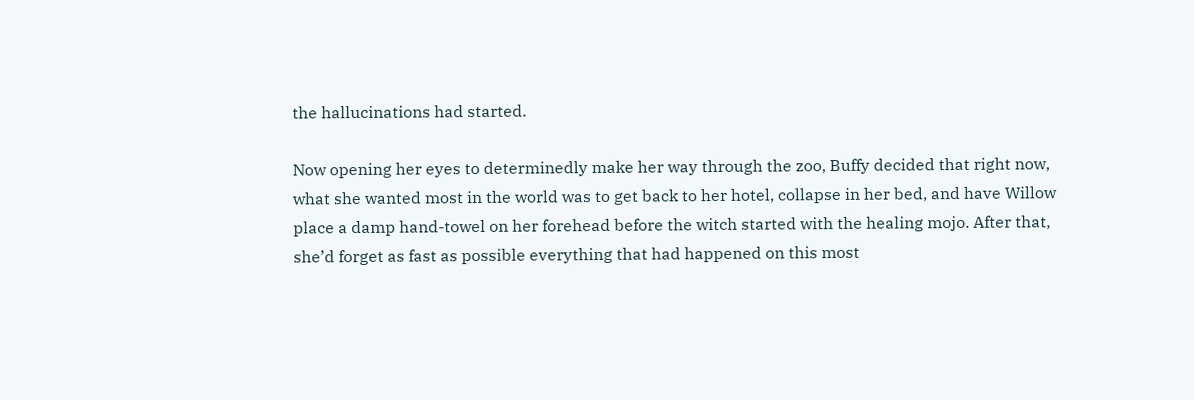the hallucinations had started.

Now opening her eyes to determinedly make her way through the zoo, Buffy decided that right now, what she wanted most in the world was to get back to her hotel, collapse in her bed, and have Willow place a damp hand-towel on her forehead before the witch started with the healing mojo. After that, she’d forget as fast as possible everything that had happened on this most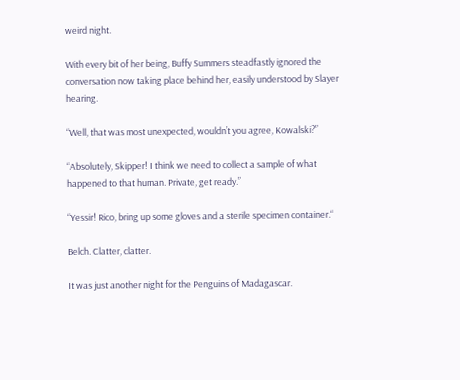weird night.

With every bit of her being, Buffy Summers steadfastly ignored the conversation now taking place behind her, easily understood by Slayer hearing.

“Well, that was most unexpected, wouldn’t you agree, Kowalski?”

“Absolutely, Skipper! I think we need to collect a sample of what happened to that human. Private, get ready.”

“Yessir! Rico, bring up some gloves and a sterile specimen container.“

Belch. Clatter, clatter.

It was just another night for the Penguins of Madagascar.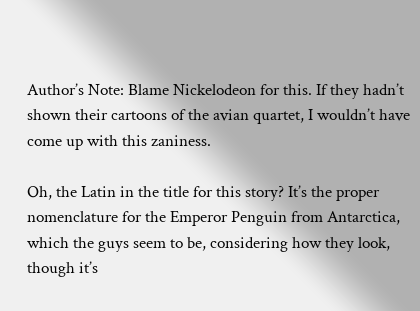Author’s Note: Blame Nickelodeon for this. If they hadn’t shown their cartoons of the avian quartet, I wouldn’t have come up with this zaniness.

Oh, the Latin in the title for this story? It’s the proper nomenclature for the Emperor Penguin from Antarctica, which the guys seem to be, considering how they look, though it’s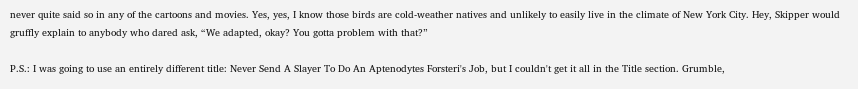never quite said so in any of the cartoons and movies. Yes, yes, I know those birds are cold-weather natives and unlikely to easily live in the climate of New York City. Hey, Skipper would gruffly explain to anybody who dared ask, “We adapted, okay? You gotta problem with that?”

P.S.: I was going to use an entirely different title: Never Send A Slayer To Do An Aptenodytes Forsteri's Job, but I couldn't get it all in the Title section. Grumble,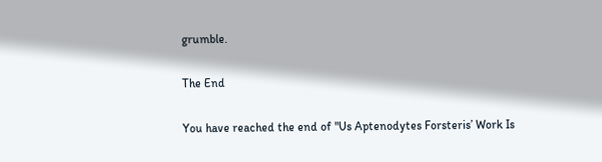grumble.

The End

You have reached the end of "Us Aptenodytes Forsteris’ Work Is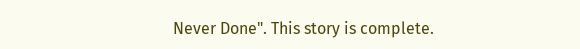Never Done". This story is complete.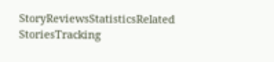StoryReviewsStatisticsRelated StoriesTracking